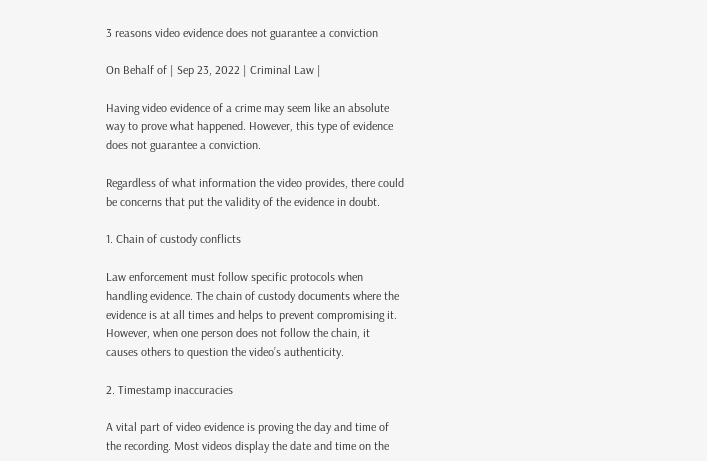3 reasons video evidence does not guarantee a conviction

On Behalf of | Sep 23, 2022 | Criminal Law |

Having video evidence of a crime may seem like an absolute way to prove what happened. However, this type of evidence does not guarantee a conviction.

Regardless of what information the video provides, there could be concerns that put the validity of the evidence in doubt.

1. Chain of custody conflicts

Law enforcement must follow specific protocols when handling evidence. The chain of custody documents where the evidence is at all times and helps to prevent compromising it. However, when one person does not follow the chain, it causes others to question the video’s authenticity.

2. Timestamp inaccuracies

A vital part of video evidence is proving the day and time of the recording. Most videos display the date and time on the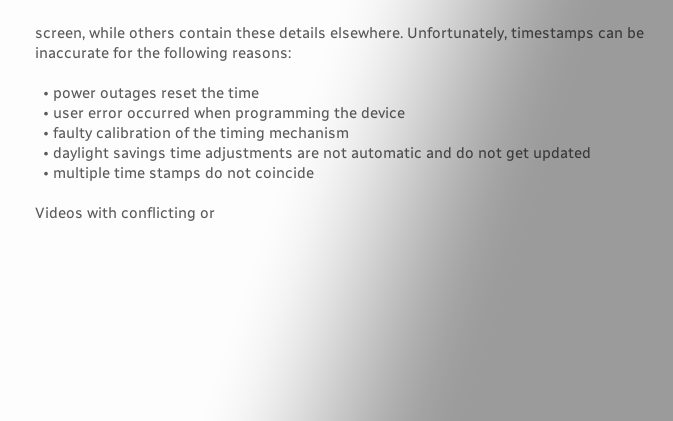screen, while others contain these details elsewhere. Unfortunately, timestamps can be inaccurate for the following reasons:

  • power outages reset the time
  • user error occurred when programming the device
  • faulty calibration of the timing mechanism
  • daylight savings time adjustments are not automatic and do not get updated
  • multiple time stamps do not coincide

Videos with conflicting or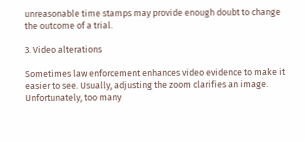unreasonable time stamps may provide enough doubt to change the outcome of a trial.

3. Video alterations

Sometimes law enforcement enhances video evidence to make it easier to see. Usually, adjusting the zoom clarifies an image. Unfortunately, too many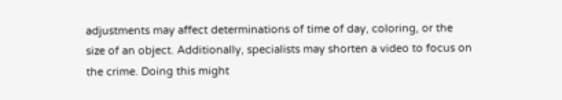adjustments may affect determinations of time of day, coloring, or the size of an object. Additionally, specialists may shorten a video to focus on the crime. Doing this might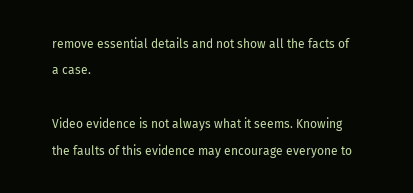remove essential details and not show all the facts of a case.

Video evidence is not always what it seems. Knowing the faults of this evidence may encourage everyone to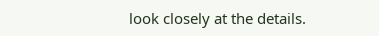look closely at the details.